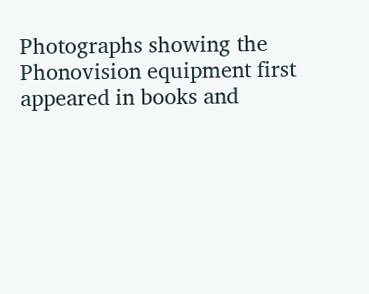Photographs showing the Phonovision equipment first appeared in books and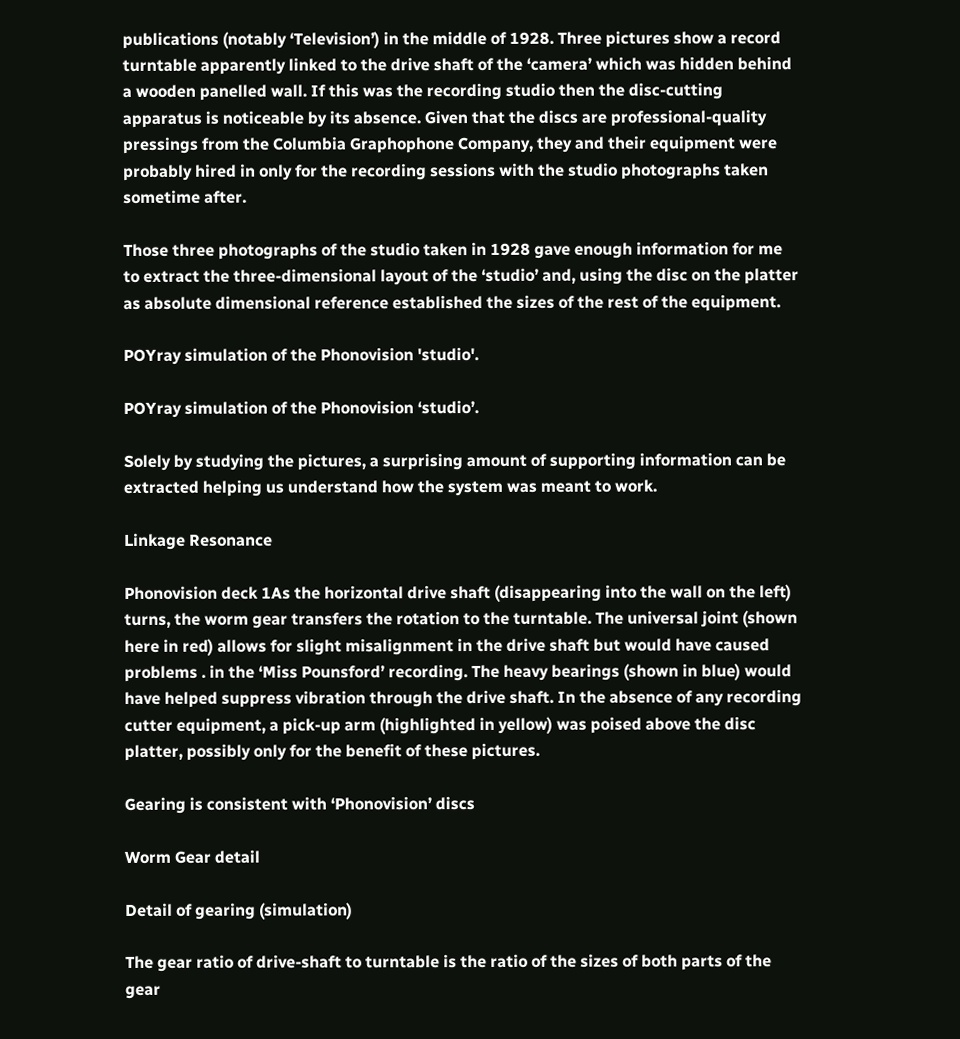publications (notably ‘Television’) in the middle of 1928. Three pictures show a record turntable apparently linked to the drive shaft of the ‘camera’ which was hidden behind a wooden panelled wall. If this was the recording studio then the disc-cutting apparatus is noticeable by its absence. Given that the discs are professional-quality pressings from the Columbia Graphophone Company, they and their equipment were probably hired in only for the recording sessions with the studio photographs taken sometime after.

Those three photographs of the studio taken in 1928 gave enough information for me to extract the three-dimensional layout of the ‘studio’ and, using the disc on the platter as absolute dimensional reference established the sizes of the rest of the equipment.

POYray simulation of the Phonovision 'studio'.

POYray simulation of the Phonovision ‘studio’.

Solely by studying the pictures, a surprising amount of supporting information can be extracted helping us understand how the system was meant to work.

Linkage Resonance

Phonovision deck 1As the horizontal drive shaft (disappearing into the wall on the left) turns, the worm gear transfers the rotation to the turntable. The universal joint (shown here in red) allows for slight misalignment in the drive shaft but would have caused problems . in the ‘Miss Pounsford’ recording. The heavy bearings (shown in blue) would have helped suppress vibration through the drive shaft. In the absence of any recording cutter equipment, a pick-up arm (highlighted in yellow) was poised above the disc platter, possibly only for the benefit of these pictures.

Gearing is consistent with ‘Phonovision’ discs

Worm Gear detail

Detail of gearing (simulation)

The gear ratio of drive-shaft to turntable is the ratio of the sizes of both parts of the gear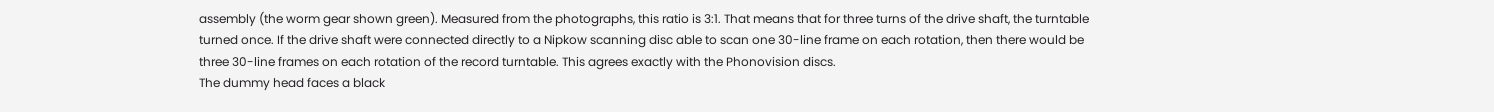assembly (the worm gear shown green). Measured from the photographs, this ratio is 3:1. That means that for three turns of the drive shaft, the turntable turned once. If the drive shaft were connected directly to a Nipkow scanning disc able to scan one 30-line frame on each rotation, then there would be three 30-line frames on each rotation of the record turntable. This agrees exactly with the Phonovision discs.
The dummy head faces a black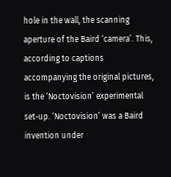hole in the wall, the scanning aperture of the Baird ‘camera’. This, according to captions accompanying the original pictures, is the ‘Noctovision’ experimental set-up. ‘Noctovision’ was a Baird invention under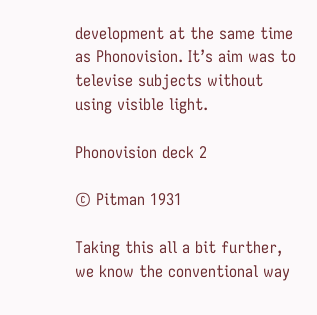development at the same time as Phonovision. It’s aim was to televise subjects without using visible light.

Phonovision deck 2

© Pitman 1931

Taking this all a bit further, we know the conventional way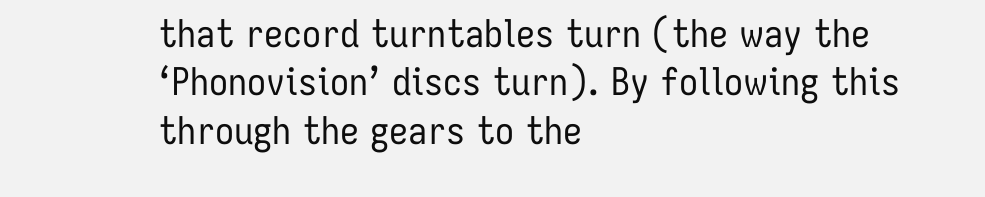that record turntables turn (the way the ‘Phonovision’ discs turn). By following this through the gears to the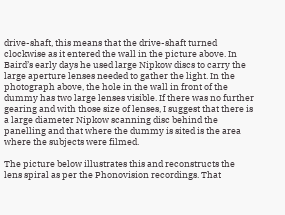drive-shaft, this means that the drive-shaft turned clockwise as it entered the wall in the picture above. In Baird’s early days he used large Nipkow discs to carry the large aperture lenses needed to gather the light. In the photograph above, the hole in the wall in front of the dummy has two large lenses visible. If there was no further gearing and with those size of lenses, I suggest that there is a large diameter Nipkow scanning disc behind the panelling and that where the dummy is sited is the area where the subjects were filmed.

The picture below illustrates this and reconstructs the lens spiral as per the Phonovision recordings. That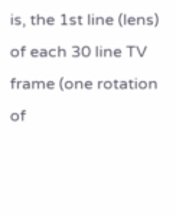is, the 1st line (lens) of each 30 line TV frame (one rotation of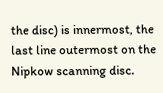the disc) is innermost, the last line outermost on the Nipkow scanning disc.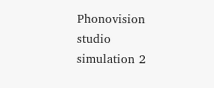Phonovision studio simulation 2